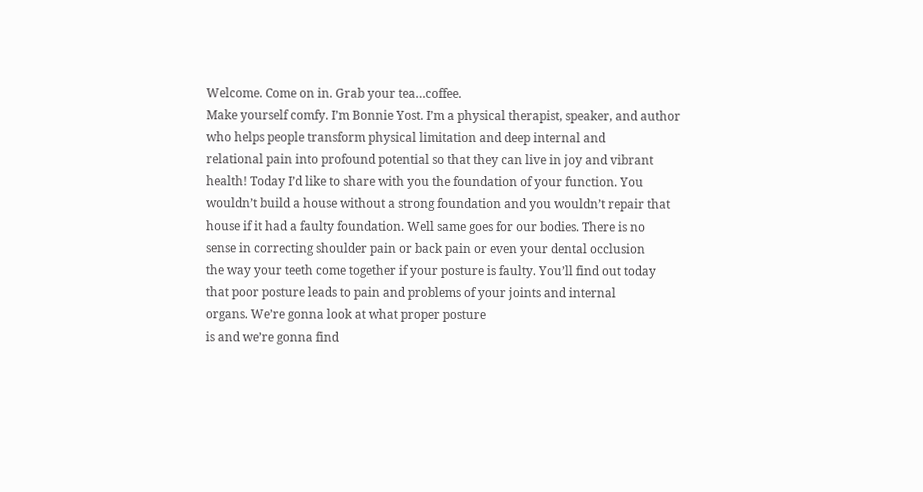Welcome. Come on in. Grab your tea…coffee.
Make yourself comfy. I’m Bonnie Yost. I’m a physical therapist, speaker, and author
who helps people transform physical limitation and deep internal and
relational pain into profound potential so that they can live in joy and vibrant
health! Today I’d like to share with you the foundation of your function. You
wouldn’t build a house without a strong foundation and you wouldn’t repair that
house if it had a faulty foundation. Well same goes for our bodies. There is no
sense in correcting shoulder pain or back pain or even your dental occlusion
the way your teeth come together if your posture is faulty. You’ll find out today
that poor posture leads to pain and problems of your joints and internal
organs. We’re gonna look at what proper posture
is and we’re gonna find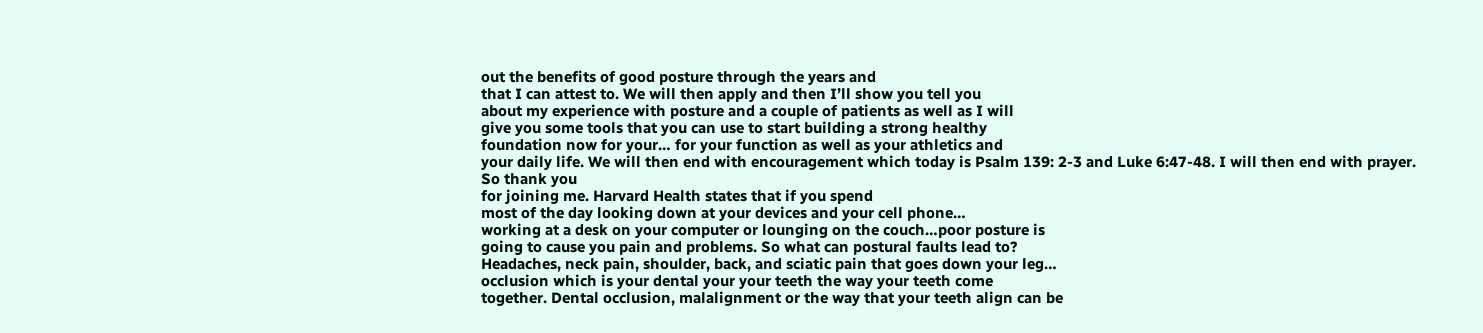out the benefits of good posture through the years and
that I can attest to. We will then apply and then I’ll show you tell you
about my experience with posture and a couple of patients as well as I will
give you some tools that you can use to start building a strong healthy
foundation now for your… for your function as well as your athletics and
your daily life. We will then end with encouragement which today is Psalm 139: 2-3 and Luke 6:47-48. I will then end with prayer. So thank you
for joining me. Harvard Health states that if you spend
most of the day looking down at your devices and your cell phone…
working at a desk on your computer or lounging on the couch…poor posture is
going to cause you pain and problems. So what can postural faults lead to?
Headaches, neck pain, shoulder, back, and sciatic pain that goes down your leg…
occlusion which is your dental your your teeth the way your teeth come
together. Dental occlusion, malalignment or the way that your teeth align can be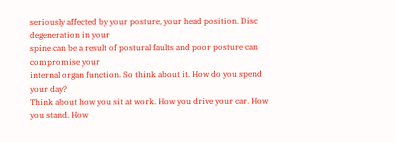seriously affected by your posture, your head position. Disc degeneration in your
spine can be a result of postural faults and poor posture can compromise your
internal organ function. So think about it. How do you spend your day?
Think about how you sit at work. How you drive your car. How you stand. How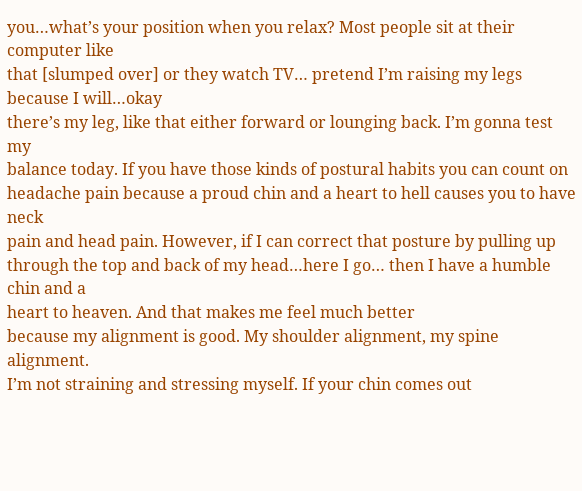you…what’s your position when you relax? Most people sit at their computer like
that [slumped over] or they watch TV… pretend I’m raising my legs because I will…okay
there’s my leg, like that either forward or lounging back. I’m gonna test my
balance today. If you have those kinds of postural habits you can count on
headache pain because a proud chin and a heart to hell causes you to have neck
pain and head pain. However, if I can correct that posture by pulling up
through the top and back of my head…here I go… then I have a humble chin and a
heart to heaven. And that makes me feel much better
because my alignment is good. My shoulder alignment, my spine alignment.
I’m not straining and stressing myself. If your chin comes out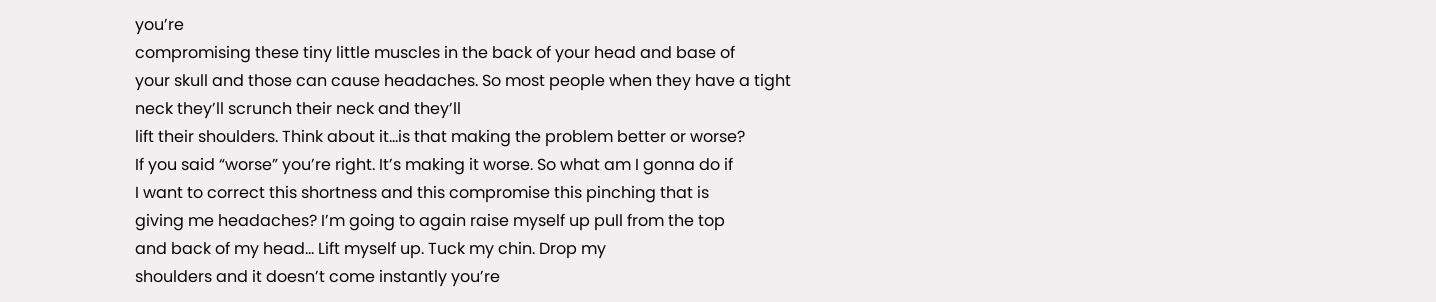you’re
compromising these tiny little muscles in the back of your head and base of
your skull and those can cause headaches. So most people when they have a tight
neck they’ll scrunch their neck and they’ll
lift their shoulders. Think about it…is that making the problem better or worse?
If you said “worse” you’re right. It’s making it worse. So what am I gonna do if
I want to correct this shortness and this compromise this pinching that is
giving me headaches? I’m going to again raise myself up pull from the top
and back of my head… Lift myself up. Tuck my chin. Drop my
shoulders and it doesn’t come instantly you’re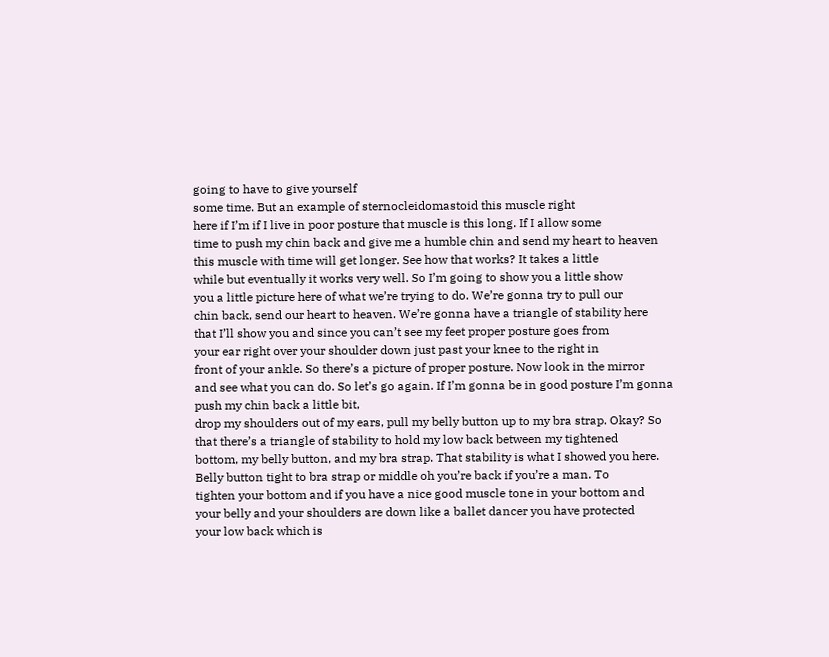going to have to give yourself
some time. But an example of sternocleidomastoid this muscle right
here if I’m if I live in poor posture that muscle is this long. If I allow some
time to push my chin back and give me a humble chin and send my heart to heaven
this muscle with time will get longer. See how that works? It takes a little
while but eventually it works very well. So I’m going to show you a little show
you a little picture here of what we’re trying to do. We’re gonna try to pull our
chin back, send our heart to heaven. We’re gonna have a triangle of stability here
that I’ll show you and since you can’t see my feet proper posture goes from
your ear right over your shoulder down just past your knee to the right in
front of your ankle. So there’s a picture of proper posture. Now look in the mirror
and see what you can do. So let’s go again. If I’m gonna be in good posture I’m gonna push my chin back a little bit,
drop my shoulders out of my ears, pull my belly button up to my bra strap. Okay? So
that there’s a triangle of stability to hold my low back between my tightened
bottom, my belly button, and my bra strap. That stability is what I showed you here.
Belly button tight to bra strap or middle oh you’re back if you’re a man. To
tighten your bottom and if you have a nice good muscle tone in your bottom and
your belly and your shoulders are down like a ballet dancer you have protected
your low back which is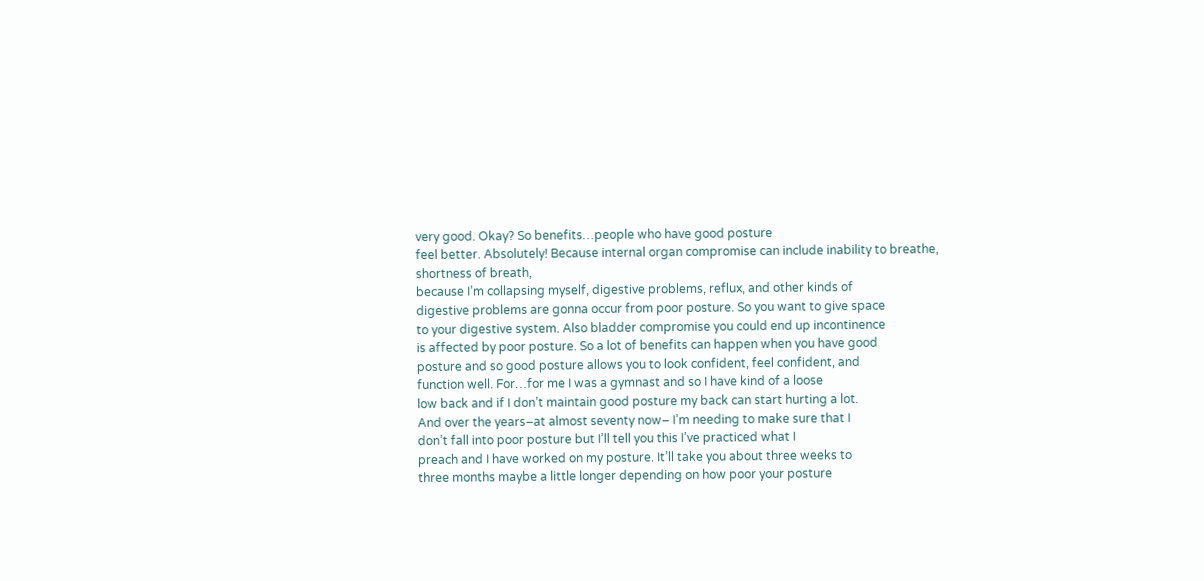very good. Okay? So benefits…people who have good posture
feel better. Absolutely! Because internal organ compromise can include inability to breathe, shortness of breath,
because I’m collapsing myself, digestive problems, reflux, and other kinds of
digestive problems are gonna occur from poor posture. So you want to give space
to your digestive system. Also bladder compromise you could end up incontinence
is affected by poor posture. So a lot of benefits can happen when you have good
posture and so good posture allows you to look confident, feel confident, and
function well. For…for me I was a gymnast and so I have kind of a loose
low back and if I don’t maintain good posture my back can start hurting a lot.
And over the years–at almost seventy now– I’m needing to make sure that I
don’t fall into poor posture but I’ll tell you this I’ve practiced what I
preach and I have worked on my posture. It’ll take you about three weeks to
three months maybe a little longer depending on how poor your posture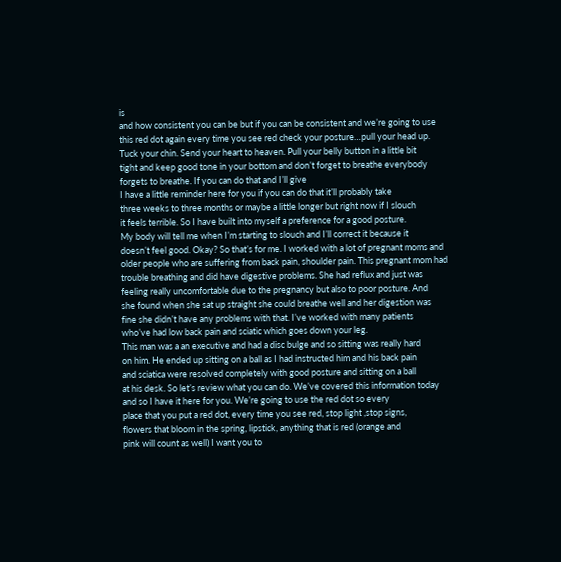is
and how consistent you can be but if you can be consistent and we’re going to use
this red dot again every time you see red check your posture…pull your head up.
Tuck your chin. Send your heart to heaven. Pull your belly button in a little bit
tight and keep good tone in your bottom and don’t forget to breathe everybody
forgets to breathe. If you can do that and I’ll give
I have a little reminder here for you if you can do that it’ll probably take
three weeks to three months or maybe a little longer but right now if I slouch
it feels terrible. So I have built into myself a preference for a good posture.
My body will tell me when I’m starting to slouch and I’ll correct it because it
doesn’t feel good. Okay? So that’s for me. I worked with a lot of pregnant moms and
older people who are suffering from back pain, shoulder pain. This pregnant mom had
trouble breathing and did have digestive problems. She had reflux and just was
feeling really uncomfortable due to the pregnancy but also to poor posture. And
she found when she sat up straight she could breathe well and her digestion was
fine she didn’t have any problems with that. I’ve worked with many patients
who’ve had low back pain and sciatic which goes down your leg.
This man was a an executive and had a disc bulge and so sitting was really hard
on him. He ended up sitting on a ball as I had instructed him and his back pain
and sciatica were resolved completely with good posture and sitting on a ball
at his desk. So let’s review what you can do. We’ve covered this information today
and so I have it here for you. We’re going to use the red dot so every
place that you put a red dot, every time you see red, stop light ,stop signs,
flowers that bloom in the spring, lipstick, anything that is red (orange and
pink will count as well) I want you to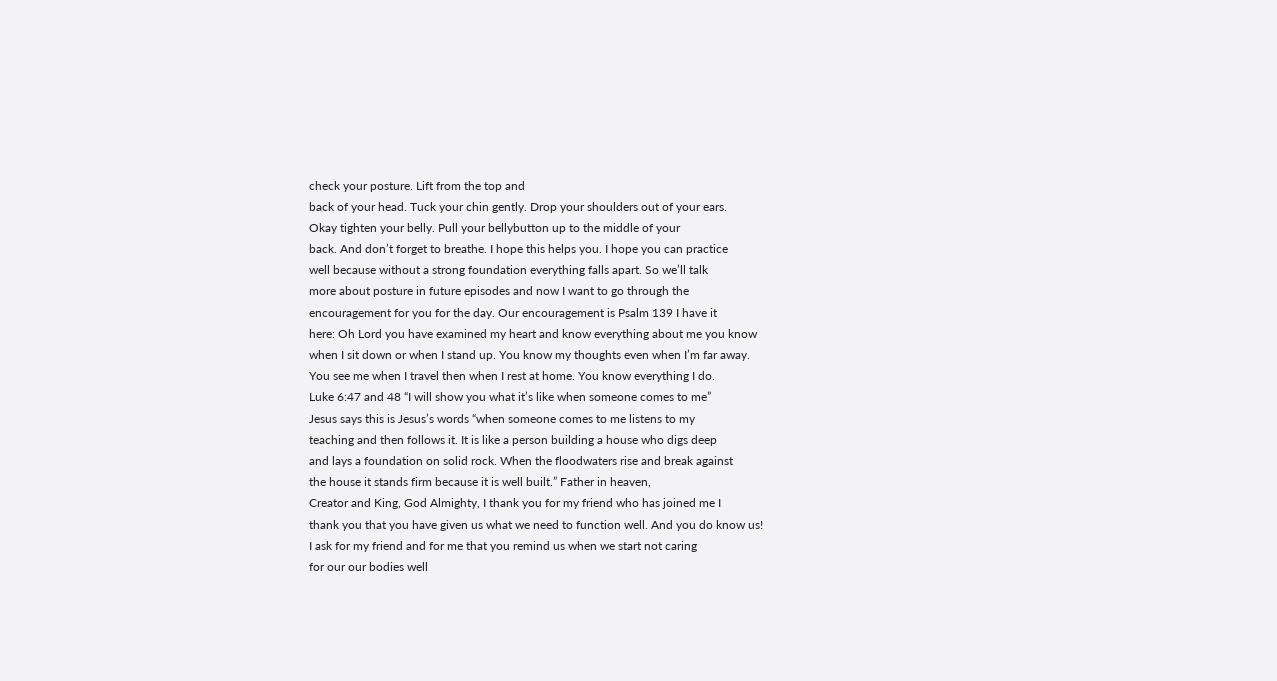check your posture. Lift from the top and
back of your head. Tuck your chin gently. Drop your shoulders out of your ears.
Okay tighten your belly. Pull your bellybutton up to the middle of your
back. And don’t forget to breathe. I hope this helps you. I hope you can practice
well because without a strong foundation everything falls apart. So we’ll talk
more about posture in future episodes and now I want to go through the
encouragement for you for the day. Our encouragement is Psalm 139 I have it
here: Oh Lord you have examined my heart and know everything about me you know
when I sit down or when I stand up. You know my thoughts even when I’m far away.
You see me when I travel then when I rest at home. You know everything I do.
Luke 6:47 and 48 “I will show you what it’s like when someone comes to me”
Jesus says this is Jesus’s words “when someone comes to me listens to my
teaching and then follows it. It is like a person building a house who digs deep
and lays a foundation on solid rock. When the floodwaters rise and break against
the house it stands firm because it is well built.” Father in heaven,
Creator and King, God Almighty, I thank you for my friend who has joined me I
thank you that you have given us what we need to function well. And you do know us!
I ask for my friend and for me that you remind us when we start not caring
for our our bodies well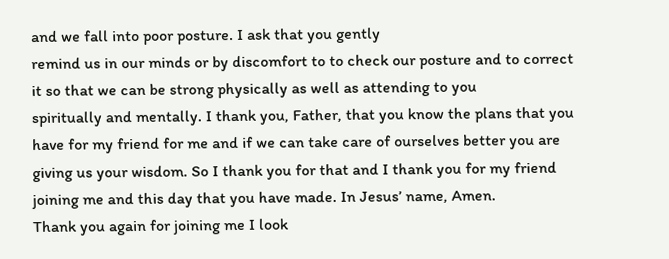and we fall into poor posture. I ask that you gently
remind us in our minds or by discomfort to to check our posture and to correct
it so that we can be strong physically as well as attending to you
spiritually and mentally. I thank you, Father, that you know the plans that you
have for my friend for me and if we can take care of ourselves better you are
giving us your wisdom. So I thank you for that and I thank you for my friend
joining me and this day that you have made. In Jesus’ name, Amen.
Thank you again for joining me I look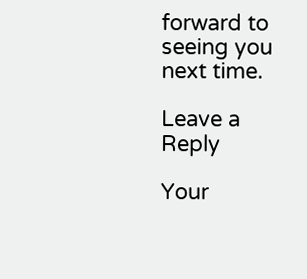forward to seeing you next time.

Leave a Reply

Your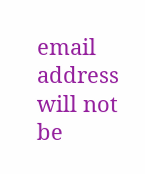email address will not be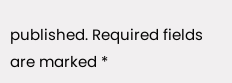published. Required fields are marked *